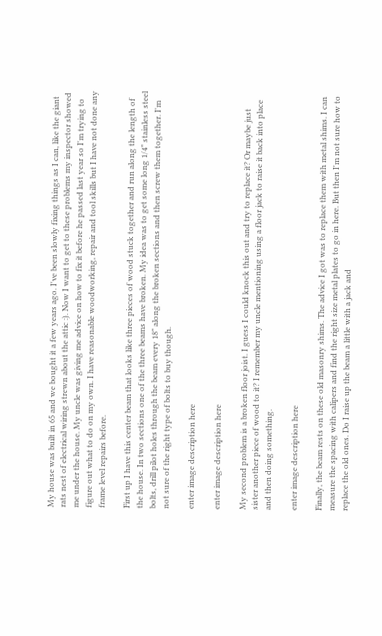My house was built in 65 and we bought it a few years ago. I've been slowly fixing things as I can, like the giant rats nest of electrical wiring strewn about the attic :). Now I want to get to these problems my inspector showed me under the house. My uncle was giving me advice on how to fix it before he passed last year so I'm trying to figure out what to do on my own. I have reasonable woodworking, repair and tool skills but I have not done any frame level repairs before.

First up I have this center beam that looks like three pieces of wood stuck together and run along the length of the house. In two sections one of the three beams have broken. My idea was to get some long 1/4" stainless steel bolts, drill pilot holes through the beam every 18" along the broken sections and then screw them together. I'm not sure of the right type of bolts to buy though.

enter image description here

enter image description here

My second problem is a broken floor joist. I guess I could knock this out and try to replace it? Or maybe just sister another piece of wood to it? I remember my uncle mentioning using a floor jack to raise it back into place and then doing something.

enter image description here

Finally, the beam rests on these old masonry shims. The advice I got was to replace them with metal shims. I can measure the spacing with calipers and find the right size metal plates to go in here. But then I'm not sure how to replace the old ones. Do I raise up the beam a little with a jack and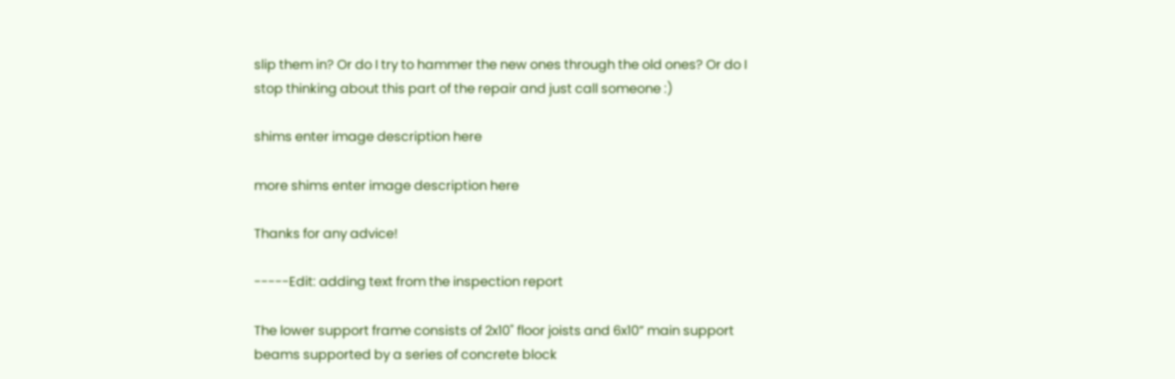slip them in? Or do I try to hammer the new ones through the old ones? Or do I stop thinking about this part of the repair and just call someone :)

shims enter image description here

more shims enter image description here

Thanks for any advice!

-----Edit: adding text from the inspection report

The lower support frame consists of 2x10" floor joists and 6x10” main support beams supported by a series of concrete block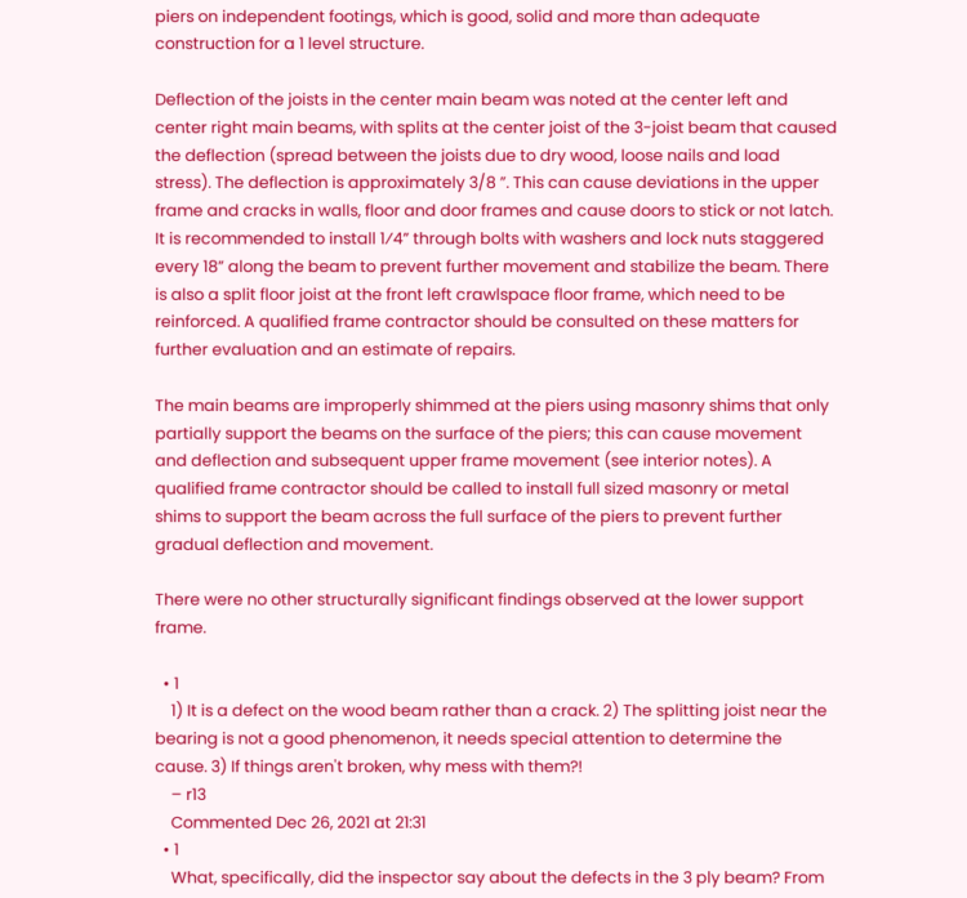piers on independent footings, which is good, solid and more than adequate construction for a 1 level structure.

Deflection of the joists in the center main beam was noted at the center left and center right main beams, with splits at the center joist of the 3-joist beam that caused the deflection (spread between the joists due to dry wood, loose nails and load stress). The deflection is approximately 3/8 ”. This can cause deviations in the upper frame and cracks in walls, floor and door frames and cause doors to stick or not latch. It is recommended to install 1⁄4” through bolts with washers and lock nuts staggered every 18” along the beam to prevent further movement and stabilize the beam. There is also a split floor joist at the front left crawlspace floor frame, which need to be reinforced. A qualified frame contractor should be consulted on these matters for further evaluation and an estimate of repairs.

The main beams are improperly shimmed at the piers using masonry shims that only partially support the beams on the surface of the piers; this can cause movement and deflection and subsequent upper frame movement (see interior notes). A qualified frame contractor should be called to install full sized masonry or metal shims to support the beam across the full surface of the piers to prevent further gradual deflection and movement.

There were no other structurally significant findings observed at the lower support frame.

  • 1
    1) It is a defect on the wood beam rather than a crack. 2) The splitting joist near the bearing is not a good phenomenon, it needs special attention to determine the cause. 3) If things aren't broken, why mess with them?!
    – r13
    Commented Dec 26, 2021 at 21:31
  • 1
    What, specifically, did the inspector say about the defects in the 3 ply beam? From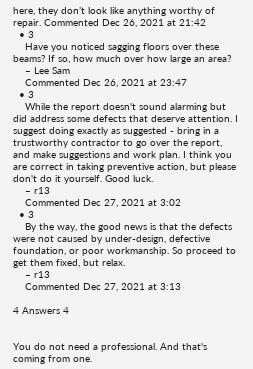here, they don’t look like anything worthy of repair. Commented Dec 26, 2021 at 21:42
  • 3
    Have you noticed sagging floors over these beams? If so, how much over how large an area?
    – Lee Sam
    Commented Dec 26, 2021 at 23:47
  • 3
    While the report doesn't sound alarming but did address some defects that deserve attention. I suggest doing exactly as suggested - bring in a trustworthy contractor to go over the report, and make suggestions and work plan. I think you are correct in taking preventive action, but please don't do it yourself. Good luck.
    – r13
    Commented Dec 27, 2021 at 3:02
  • 3
    By the way, the good news is that the defects were not caused by under-design, defective foundation, or poor workmanship. So proceed to get them fixed, but relax.
    – r13
    Commented Dec 27, 2021 at 3:13

4 Answers 4


You do not need a professional. And that's coming from one.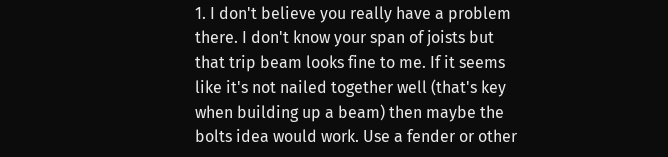1. I don't believe you really have a problem there. I don't know your span of joists but that trip beam looks fine to me. If it seems like it's not nailed together well (that's key when building up a beam) then maybe the bolts idea would work. Use a fender or other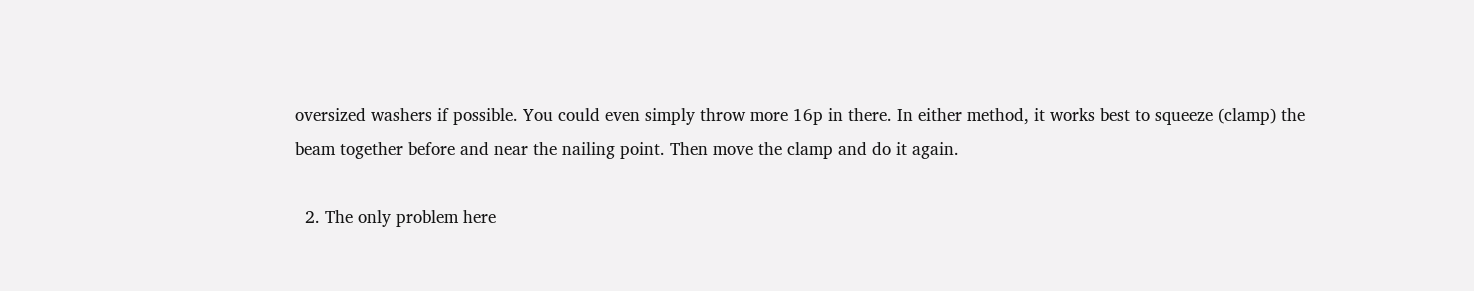oversized washers if possible. You could even simply throw more 16p in there. In either method, it works best to squeeze (clamp) the beam together before and near the nailing point. Then move the clamp and do it again.

  2. The only problem here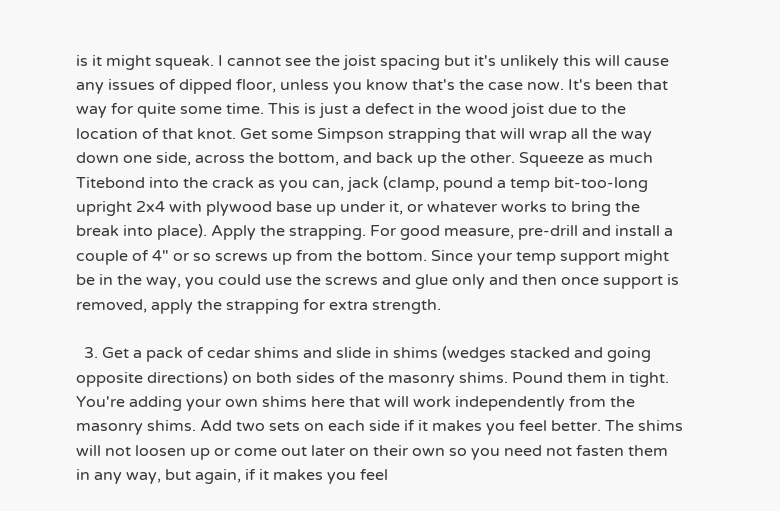is it might squeak. I cannot see the joist spacing but it's unlikely this will cause any issues of dipped floor, unless you know that's the case now. It's been that way for quite some time. This is just a defect in the wood joist due to the location of that knot. Get some Simpson strapping that will wrap all the way down one side, across the bottom, and back up the other. Squeeze as much Titebond into the crack as you can, jack (clamp, pound a temp bit-too-long upright 2x4 with plywood base up under it, or whatever works to bring the break into place). Apply the strapping. For good measure, pre-drill and install a couple of 4" or so screws up from the bottom. Since your temp support might be in the way, you could use the screws and glue only and then once support is removed, apply the strapping for extra strength.

  3. Get a pack of cedar shims and slide in shims (wedges stacked and going opposite directions) on both sides of the masonry shims. Pound them in tight. You're adding your own shims here that will work independently from the masonry shims. Add two sets on each side if it makes you feel better. The shims will not loosen up or come out later on their own so you need not fasten them in any way, but again, if it makes you feel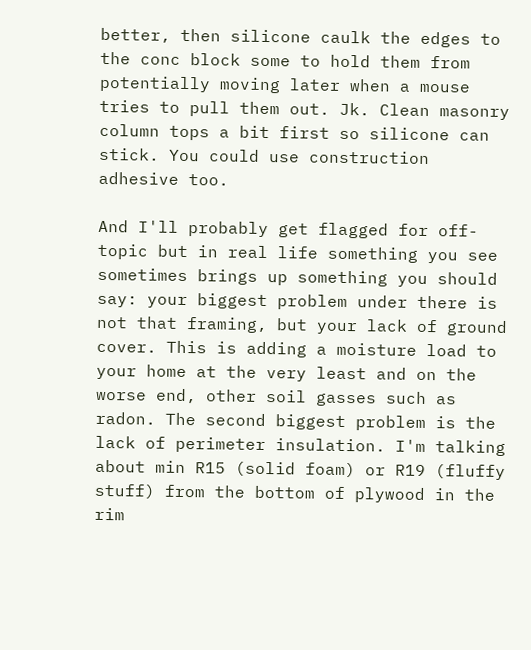better, then silicone caulk the edges to the conc block some to hold them from potentially moving later when a mouse tries to pull them out. Jk. Clean masonry column tops a bit first so silicone can stick. You could use construction adhesive too.

And I'll probably get flagged for off-topic but in real life something you see sometimes brings up something you should say: your biggest problem under there is not that framing, but your lack of ground cover. This is adding a moisture load to your home at the very least and on the worse end, other soil gasses such as radon. The second biggest problem is the lack of perimeter insulation. I'm talking about min R15 (solid foam) or R19 (fluffy stuff) from the bottom of plywood in the rim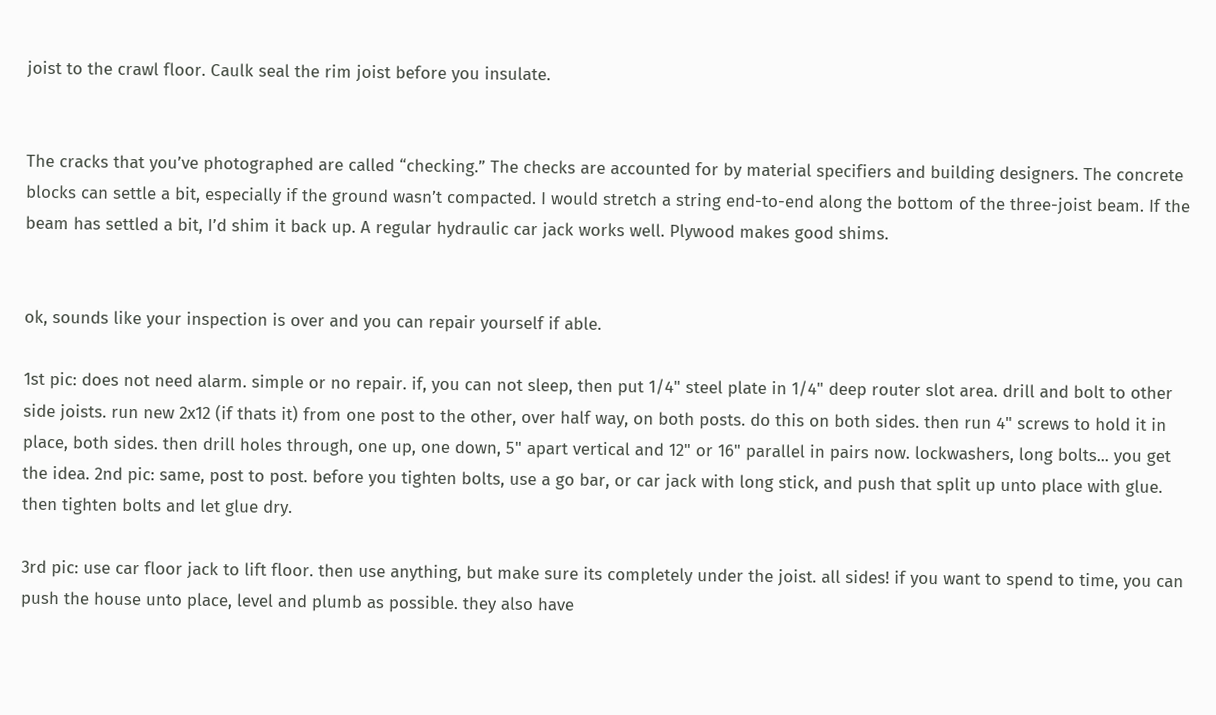joist to the crawl floor. Caulk seal the rim joist before you insulate.


The cracks that you’ve photographed are called “checking.” The checks are accounted for by material specifiers and building designers. The concrete blocks can settle a bit, especially if the ground wasn’t compacted. I would stretch a string end-to-end along the bottom of the three-joist beam. If the beam has settled a bit, I’d shim it back up. A regular hydraulic car jack works well. Plywood makes good shims.


ok, sounds like your inspection is over and you can repair yourself if able.

1st pic: does not need alarm. simple or no repair. if, you can not sleep, then put 1/4" steel plate in 1/4" deep router slot area. drill and bolt to other side joists. run new 2x12 (if thats it) from one post to the other, over half way, on both posts. do this on both sides. then run 4" screws to hold it in place, both sides. then drill holes through, one up, one down, 5" apart vertical and 12" or 16" parallel in pairs now. lockwashers, long bolts... you get the idea. 2nd pic: same, post to post. before you tighten bolts, use a go bar, or car jack with long stick, and push that split up unto place with glue. then tighten bolts and let glue dry.

3rd pic: use car floor jack to lift floor. then use anything, but make sure its completely under the joist. all sides! if you want to spend to time, you can push the house unto place, level and plumb as possible. they also have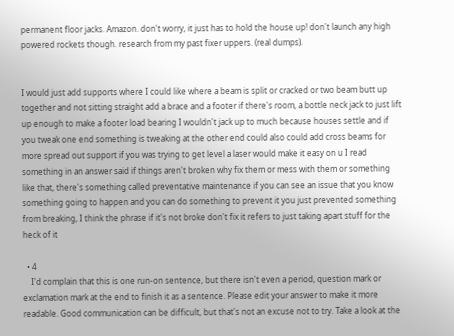permanent floor jacks. Amazon. don't worry, it just has to hold the house up! don't launch any high powered rockets though. research from my past fixer uppers. (real dumps).


I would just add supports where I could like where a beam is split or cracked or two beam butt up together and not sitting straight add a brace and a footer if there's room, a bottle neck jack to just lift up enough to make a footer load bearing I wouldn't jack up to much because houses settle and if you tweak one end something is tweaking at the other end could also could add cross beams for more spread out support if you was trying to get level a laser would make it easy on u I read something in an answer said if things aren't broken why fix them or mess with them or something like that, there's something called preventative maintenance if you can see an issue that you know something going to happen and you can do something to prevent it you just prevented something from breaking, I think the phrase if it's not broke don't fix it refers to just taking apart stuff for the heck of it

  • 4
    I'd complain that this is one run-on sentence, but there isn't even a period, question mark or exclamation mark at the end to finish it as a sentence. Please edit your answer to make it more readable. Good communication can be difficult, but that's not an excuse not to try. Take a look at the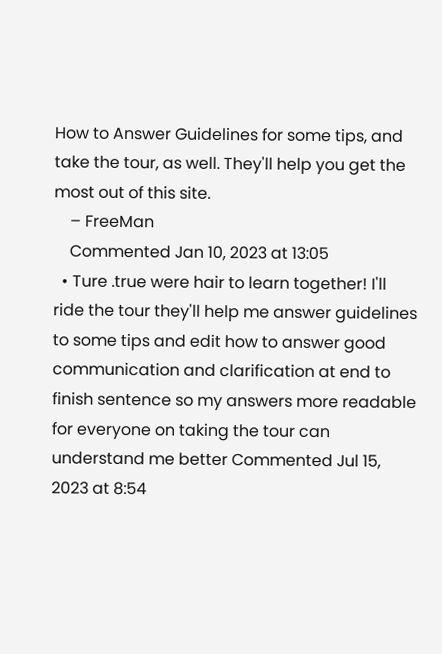How to Answer Guidelines for some tips, and take the tour, as well. They'll help you get the most out of this site.
    – FreeMan
    Commented Jan 10, 2023 at 13:05
  • Ture .true were hair to learn together! I'll ride the tour they'll help me answer guidelines to some tips and edit how to answer good communication and clarification at end to finish sentence so my answers more readable for everyone on taking the tour can understand me better Commented Jul 15, 2023 at 8:54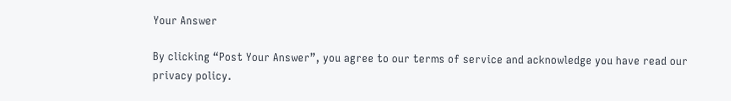Your Answer

By clicking “Post Your Answer”, you agree to our terms of service and acknowledge you have read our privacy policy.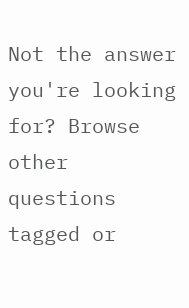Not the answer you're looking for? Browse other questions tagged or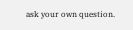ask your own question.